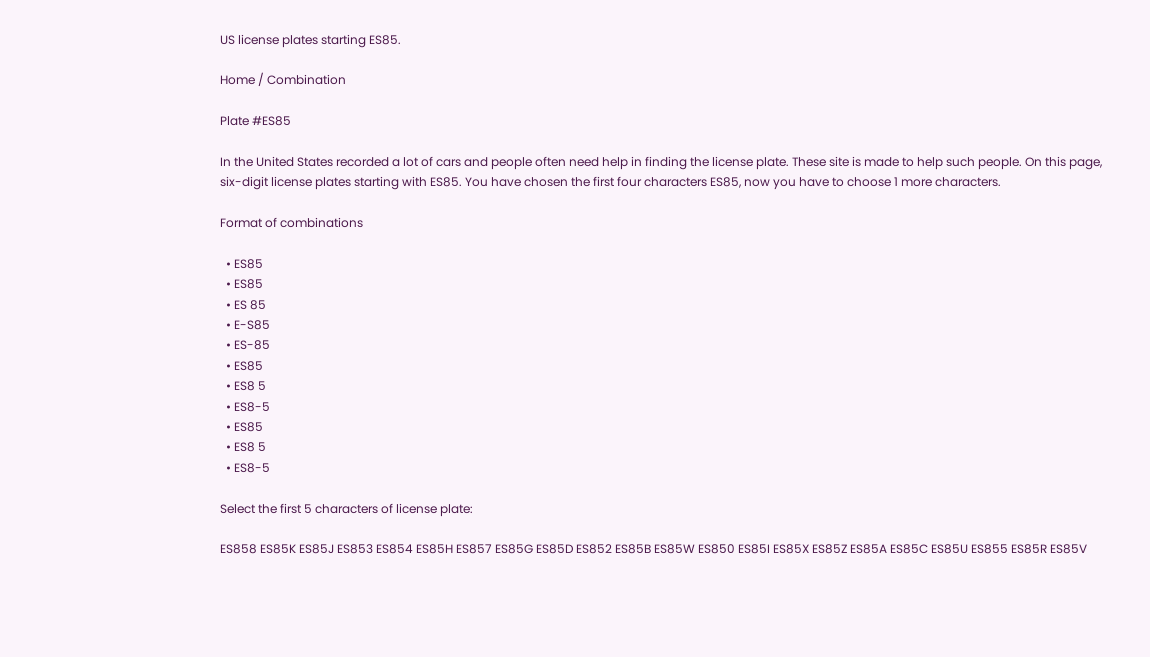US license plates starting ES85.

Home / Combination

Plate #ES85

In the United States recorded a lot of cars and people often need help in finding the license plate. These site is made to help such people. On this page, six-digit license plates starting with ES85. You have chosen the first four characters ES85, now you have to choose 1 more characters.

Format of combinations

  • ES85
  • ES85
  • ES 85
  • E-S85
  • ES-85
  • ES85
  • ES8 5
  • ES8-5
  • ES85
  • ES8 5
  • ES8-5

Select the first 5 characters of license plate:

ES858 ES85K ES85J ES853 ES854 ES85H ES857 ES85G ES85D ES852 ES85B ES85W ES850 ES85I ES85X ES85Z ES85A ES85C ES85U ES855 ES85R ES85V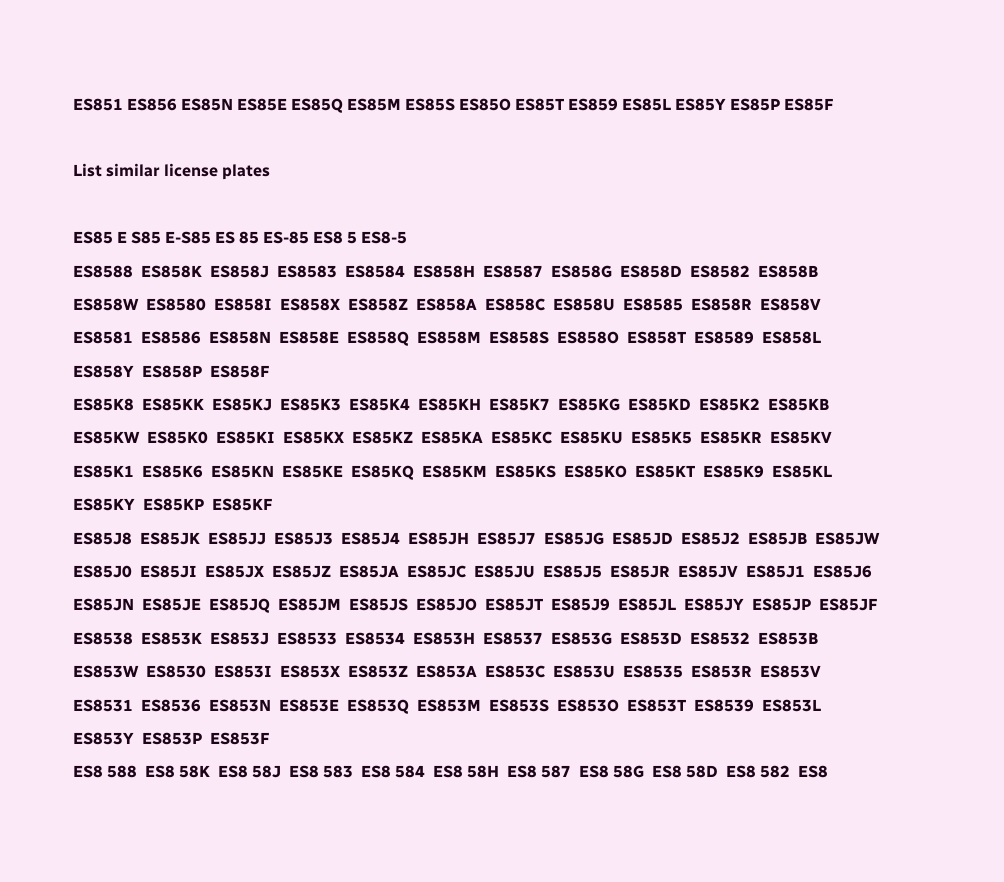ES851 ES856 ES85N ES85E ES85Q ES85M ES85S ES85O ES85T ES859 ES85L ES85Y ES85P ES85F

List similar license plates

ES85 E S85 E-S85 ES 85 ES-85 ES8 5 ES8-5
ES8588  ES858K  ES858J  ES8583  ES8584  ES858H  ES8587  ES858G  ES858D  ES8582  ES858B  ES858W  ES8580  ES858I  ES858X  ES858Z  ES858A  ES858C  ES858U  ES8585  ES858R  ES858V  ES8581  ES8586  ES858N  ES858E  ES858Q  ES858M  ES858S  ES858O  ES858T  ES8589  ES858L  ES858Y  ES858P  ES858F
ES85K8  ES85KK  ES85KJ  ES85K3  ES85K4  ES85KH  ES85K7  ES85KG  ES85KD  ES85K2  ES85KB  ES85KW  ES85K0  ES85KI  ES85KX  ES85KZ  ES85KA  ES85KC  ES85KU  ES85K5  ES85KR  ES85KV  ES85K1  ES85K6  ES85KN  ES85KE  ES85KQ  ES85KM  ES85KS  ES85KO  ES85KT  ES85K9  ES85KL  ES85KY  ES85KP  ES85KF
ES85J8  ES85JK  ES85JJ  ES85J3  ES85J4  ES85JH  ES85J7  ES85JG  ES85JD  ES85J2  ES85JB  ES85JW  ES85J0  ES85JI  ES85JX  ES85JZ  ES85JA  ES85JC  ES85JU  ES85J5  ES85JR  ES85JV  ES85J1  ES85J6  ES85JN  ES85JE  ES85JQ  ES85JM  ES85JS  ES85JO  ES85JT  ES85J9  ES85JL  ES85JY  ES85JP  ES85JF
ES8538  ES853K  ES853J  ES8533  ES8534  ES853H  ES8537  ES853G  ES853D  ES8532  ES853B  ES853W  ES8530  ES853I  ES853X  ES853Z  ES853A  ES853C  ES853U  ES8535  ES853R  ES853V  ES8531  ES8536  ES853N  ES853E  ES853Q  ES853M  ES853S  ES853O  ES853T  ES8539  ES853L  ES853Y  ES853P  ES853F
ES8 588  ES8 58K  ES8 58J  ES8 583  ES8 584  ES8 58H  ES8 587  ES8 58G  ES8 58D  ES8 582  ES8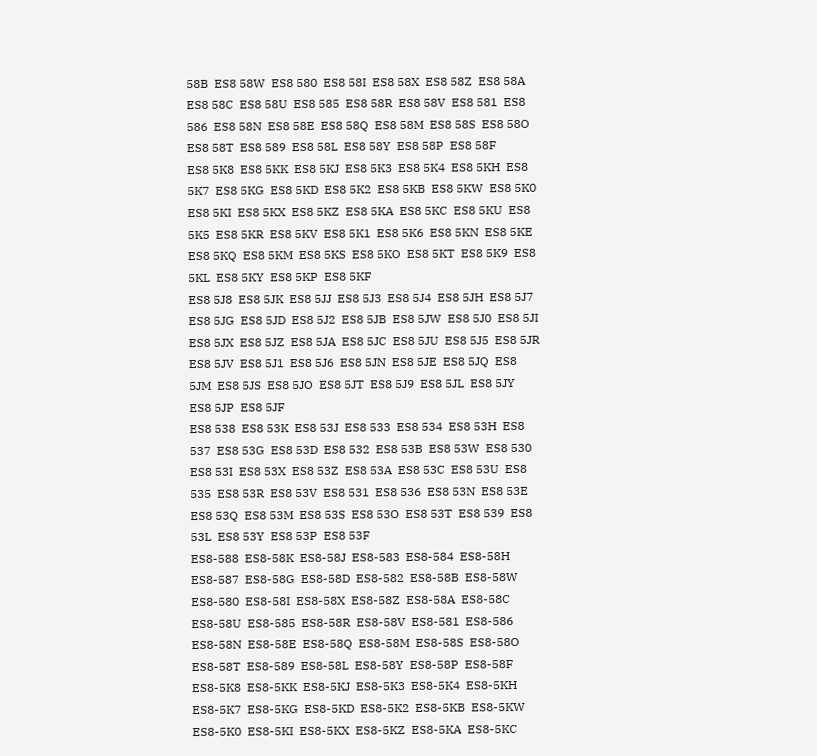58B  ES8 58W  ES8 580  ES8 58I  ES8 58X  ES8 58Z  ES8 58A  ES8 58C  ES8 58U  ES8 585  ES8 58R  ES8 58V  ES8 581  ES8 586  ES8 58N  ES8 58E  ES8 58Q  ES8 58M  ES8 58S  ES8 58O  ES8 58T  ES8 589  ES8 58L  ES8 58Y  ES8 58P  ES8 58F
ES8 5K8  ES8 5KK  ES8 5KJ  ES8 5K3  ES8 5K4  ES8 5KH  ES8 5K7  ES8 5KG  ES8 5KD  ES8 5K2  ES8 5KB  ES8 5KW  ES8 5K0  ES8 5KI  ES8 5KX  ES8 5KZ  ES8 5KA  ES8 5KC  ES8 5KU  ES8 5K5  ES8 5KR  ES8 5KV  ES8 5K1  ES8 5K6  ES8 5KN  ES8 5KE  ES8 5KQ  ES8 5KM  ES8 5KS  ES8 5KO  ES8 5KT  ES8 5K9  ES8 5KL  ES8 5KY  ES8 5KP  ES8 5KF
ES8 5J8  ES8 5JK  ES8 5JJ  ES8 5J3  ES8 5J4  ES8 5JH  ES8 5J7  ES8 5JG  ES8 5JD  ES8 5J2  ES8 5JB  ES8 5JW  ES8 5J0  ES8 5JI  ES8 5JX  ES8 5JZ  ES8 5JA  ES8 5JC  ES8 5JU  ES8 5J5  ES8 5JR  ES8 5JV  ES8 5J1  ES8 5J6  ES8 5JN  ES8 5JE  ES8 5JQ  ES8 5JM  ES8 5JS  ES8 5JO  ES8 5JT  ES8 5J9  ES8 5JL  ES8 5JY  ES8 5JP  ES8 5JF
ES8 538  ES8 53K  ES8 53J  ES8 533  ES8 534  ES8 53H  ES8 537  ES8 53G  ES8 53D  ES8 532  ES8 53B  ES8 53W  ES8 530  ES8 53I  ES8 53X  ES8 53Z  ES8 53A  ES8 53C  ES8 53U  ES8 535  ES8 53R  ES8 53V  ES8 531  ES8 536  ES8 53N  ES8 53E  ES8 53Q  ES8 53M  ES8 53S  ES8 53O  ES8 53T  ES8 539  ES8 53L  ES8 53Y  ES8 53P  ES8 53F
ES8-588  ES8-58K  ES8-58J  ES8-583  ES8-584  ES8-58H  ES8-587  ES8-58G  ES8-58D  ES8-582  ES8-58B  ES8-58W  ES8-580  ES8-58I  ES8-58X  ES8-58Z  ES8-58A  ES8-58C  ES8-58U  ES8-585  ES8-58R  ES8-58V  ES8-581  ES8-586  ES8-58N  ES8-58E  ES8-58Q  ES8-58M  ES8-58S  ES8-58O  ES8-58T  ES8-589  ES8-58L  ES8-58Y  ES8-58P  ES8-58F
ES8-5K8  ES8-5KK  ES8-5KJ  ES8-5K3  ES8-5K4  ES8-5KH  ES8-5K7  ES8-5KG  ES8-5KD  ES8-5K2  ES8-5KB  ES8-5KW  ES8-5K0  ES8-5KI  ES8-5KX  ES8-5KZ  ES8-5KA  ES8-5KC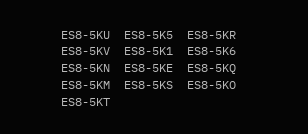ES8-5KU  ES8-5K5  ES8-5KR  ES8-5KV  ES8-5K1  ES8-5K6  ES8-5KN  ES8-5KE  ES8-5KQ  ES8-5KM  ES8-5KS  ES8-5KO  ES8-5KT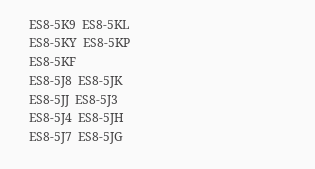ES8-5K9  ES8-5KL  ES8-5KY  ES8-5KP  ES8-5KF
ES8-5J8  ES8-5JK  ES8-5JJ  ES8-5J3  ES8-5J4  ES8-5JH  ES8-5J7  ES8-5JG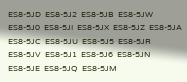ES8-5JD  ES8-5J2  ES8-5JB  ES8-5JW  ES8-5J0  ES8-5JI  ES8-5JX  ES8-5JZ  ES8-5JA  ES8-5JC  ES8-5JU  ES8-5J5  ES8-5JR  ES8-5JV  ES8-5J1  ES8-5J6  ES8-5JN  ES8-5JE  ES8-5JQ  ES8-5JM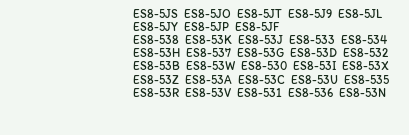ES8-5JS  ES8-5JO  ES8-5JT  ES8-5J9  ES8-5JL  ES8-5JY  ES8-5JP  ES8-5JF
ES8-538  ES8-53K  ES8-53J  ES8-533  ES8-534  ES8-53H  ES8-537  ES8-53G  ES8-53D  ES8-532  ES8-53B  ES8-53W  ES8-530  ES8-53I  ES8-53X  ES8-53Z  ES8-53A  ES8-53C  ES8-53U  ES8-535  ES8-53R  ES8-53V  ES8-531  ES8-536  ES8-53N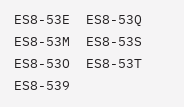ES8-53E  ES8-53Q  ES8-53M  ES8-53S  ES8-53O  ES8-53T  ES8-539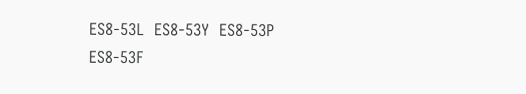ES8-53L  ES8-53Y  ES8-53P  ES8-53F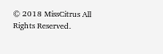© 2018 MissCitrus All Rights Reserved.